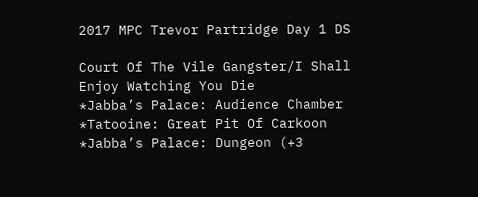2017 MPC Trevor Partridge Day 1 DS

Court Of The Vile Gangster/I Shall Enjoy Watching You Die
*Jabba’s Palace: Audience Chamber
*Tatooine: Great Pit Of Carkoon
*Jabba’s Palace: Dungeon (+3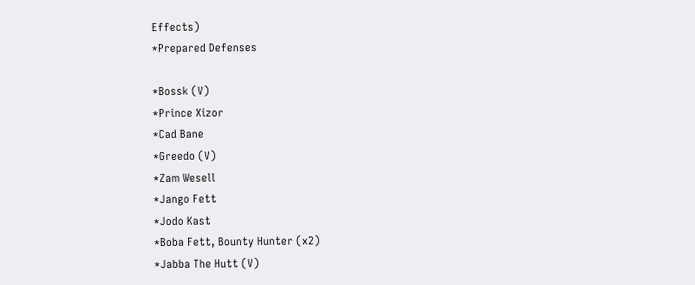Effects)
*Prepared Defenses

*Bossk (V)
*Prince Xizor
*Cad Bane
*Greedo (V)
*Zam Wesell
*Jango Fett
*Jodo Kast
*Boba Fett, Bounty Hunter (x2)
*Jabba The Hutt (V)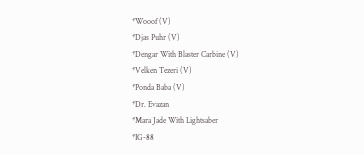*Wooof (V)
*Djas Puhr (V)
*Dengar With Blaster Carbine (V)
*Velken Tezeri (V)
*Ponda Baba (V)
*Dr. Evazan
*Mara Jade With Lightsaber
*IG-88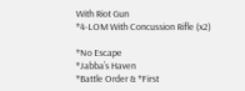With Riot Gun
*4-LOM With Concussion Rifle (x2)

*No Escape
*Jabba’s Haven
*Battle Order & *First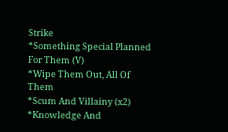Strike
*Something Special Planned For Them (V)
*Wipe Them Out, All Of Them
*Scum And Villainy (x2)
*Knowledge And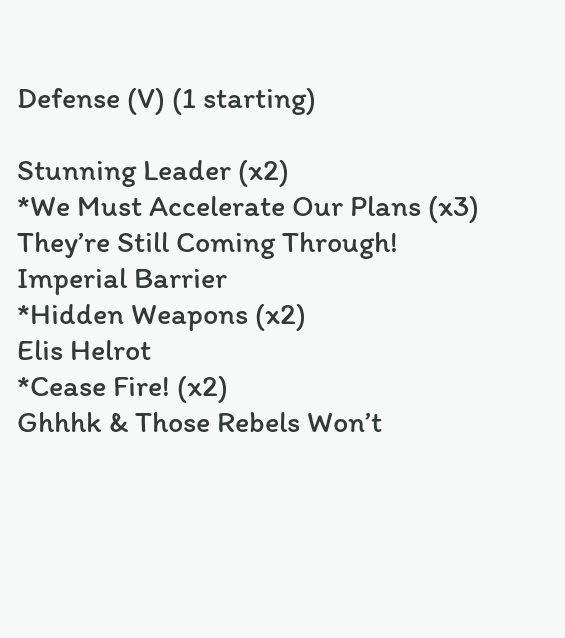Defense (V) (1 starting)

Stunning Leader (x2)
*We Must Accelerate Our Plans (x3)
They’re Still Coming Through!
Imperial Barrier
*Hidden Weapons (x2)
Elis Helrot
*Cease Fire! (x2)
Ghhhk & Those Rebels Won’t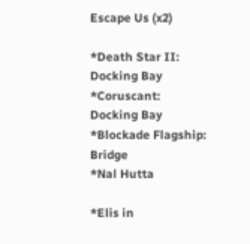Escape Us (x2)

*Death Star II: Docking Bay
*Coruscant: Docking Bay
*Blockade Flagship: Bridge
*Nal Hutta

*Elis in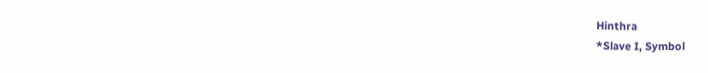Hinthra
*Slave I, Symbol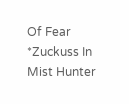Of Fear
*Zuckuss In Mist Hunter